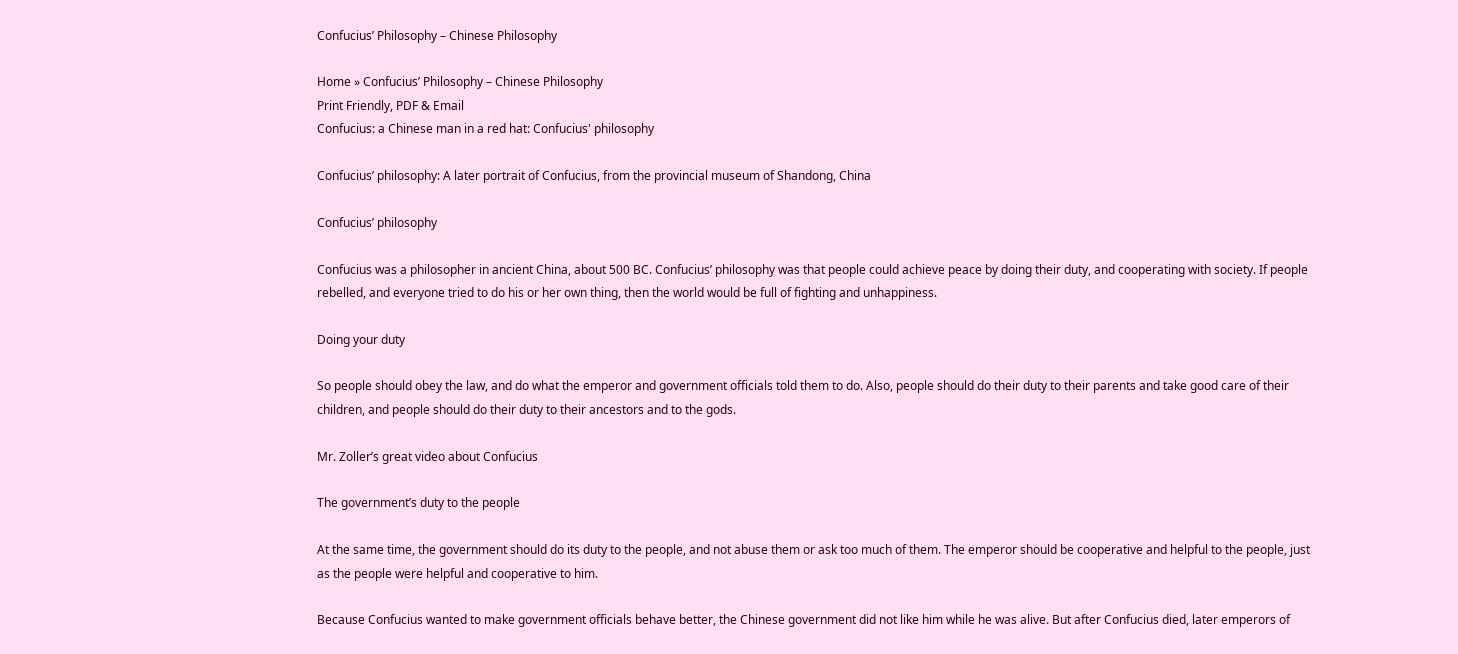Confucius’ Philosophy – Chinese Philosophy

Home » Confucius’ Philosophy – Chinese Philosophy
Print Friendly, PDF & Email
Confucius: a Chinese man in a red hat: Confucius' philosophy

Confucius’ philosophy: A later portrait of Confucius, from the provincial museum of Shandong, China

Confucius’ philosophy

Confucius was a philosopher in ancient China, about 500 BC. Confucius’ philosophy was that people could achieve peace by doing their duty, and cooperating with society. If people rebelled, and everyone tried to do his or her own thing, then the world would be full of fighting and unhappiness.

Doing your duty

So people should obey the law, and do what the emperor and government officials told them to do. Also, people should do their duty to their parents and take good care of their children, and people should do their duty to their ancestors and to the gods.

Mr. Zoller’s great video about Confucius

The government’s duty to the people

At the same time, the government should do its duty to the people, and not abuse them or ask too much of them. The emperor should be cooperative and helpful to the people, just as the people were helpful and cooperative to him.

Because Confucius wanted to make government officials behave better, the Chinese government did not like him while he was alive. But after Confucius died, later emperors of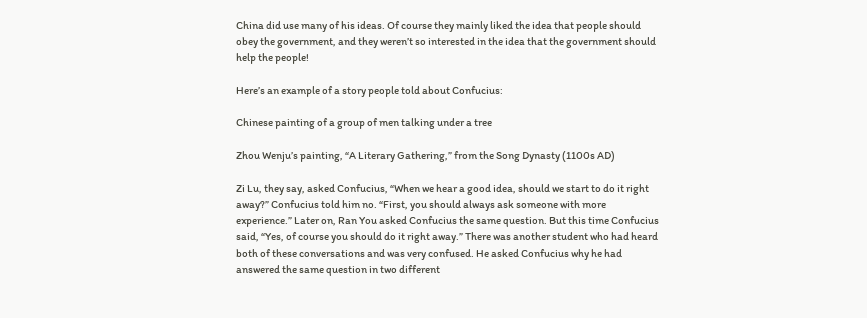China did use many of his ideas. Of course they mainly liked the idea that people should obey the government, and they weren’t so interested in the idea that the government should help the people!

Here’s an example of a story people told about Confucius:

Chinese painting of a group of men talking under a tree

Zhou Wenju’s painting, “A Literary Gathering,” from the Song Dynasty (1100s AD)

Zi Lu, they say, asked Confucius, “When we hear a good idea, should we start to do it right away?” Confucius told him no. “First, you should always ask someone with more experience.” Later on, Ran You asked Confucius the same question. But this time Confucius said, “Yes, of course you should do it right away.” There was another student who had heard both of these conversations and was very confused. He asked Confucius why he had answered the same question in two different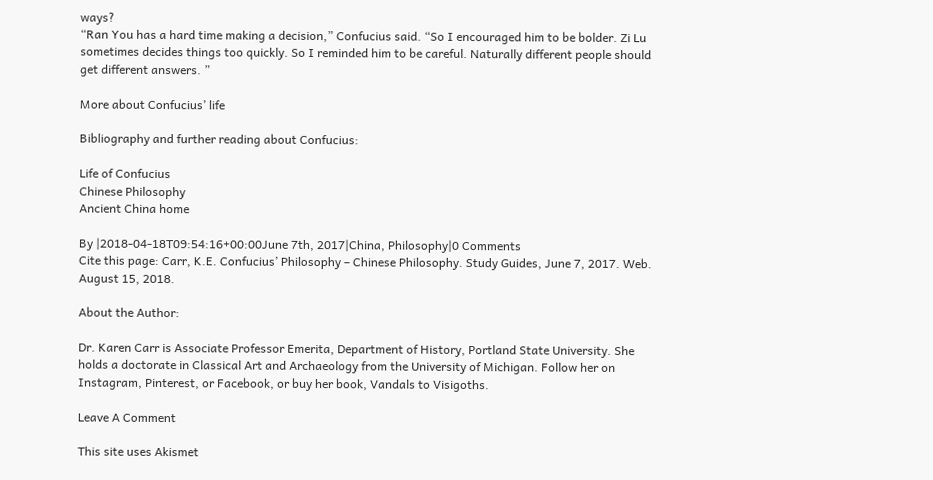ways?
“Ran You has a hard time making a decision,” Confucius said. “So I encouraged him to be bolder. Zi Lu sometimes decides things too quickly. So I reminded him to be careful. Naturally different people should get different answers. ”

More about Confucius’ life

Bibliography and further reading about Confucius:

Life of Confucius
Chinese Philosophy
Ancient China home

By |2018-04-18T09:54:16+00:00June 7th, 2017|China, Philosophy|0 Comments
Cite this page: Carr, K.E. Confucius’ Philosophy – Chinese Philosophy. Study Guides, June 7, 2017. Web. August 15, 2018.

About the Author:

Dr. Karen Carr is Associate Professor Emerita, Department of History, Portland State University. She holds a doctorate in Classical Art and Archaeology from the University of Michigan. Follow her on Instagram, Pinterest, or Facebook, or buy her book, Vandals to Visigoths.

Leave A Comment

This site uses Akismet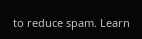to reduce spam. Learn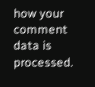how your comment data is processed.